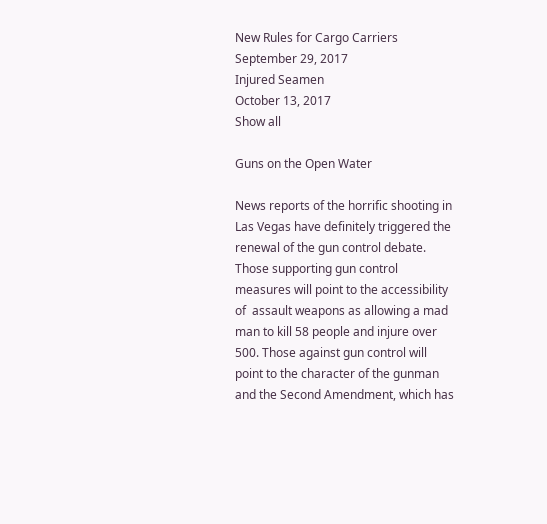New Rules for Cargo Carriers
September 29, 2017
Injured Seamen
October 13, 2017
Show all

Guns on the Open Water

News reports of the horrific shooting in Las Vegas have definitely triggered the renewal of the gun control debate. Those supporting gun control measures will point to the accessibility of  assault weapons as allowing a mad man to kill 58 people and injure over 500. Those against gun control will point to the character of the gunman and the Second Amendment, which has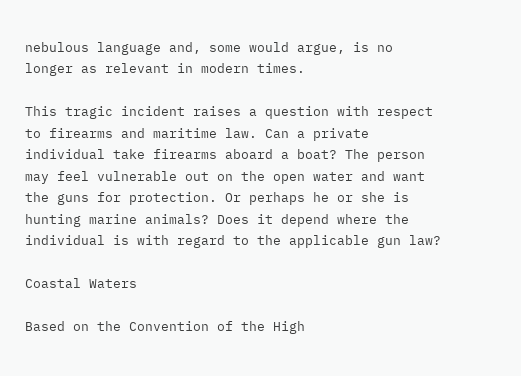nebulous language and, some would argue, is no longer as relevant in modern times.

This tragic incident raises a question with respect to firearms and maritime law. Can a private individual take firearms aboard a boat? The person may feel vulnerable out on the open water and want the guns for protection. Or perhaps he or she is hunting marine animals? Does it depend where the individual is with regard to the applicable gun law?

Coastal Waters

Based on the Convention of the High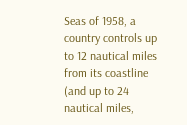Seas of 1958, a country controls up to 12 nautical miles from its coastline (and up to 24 nautical miles,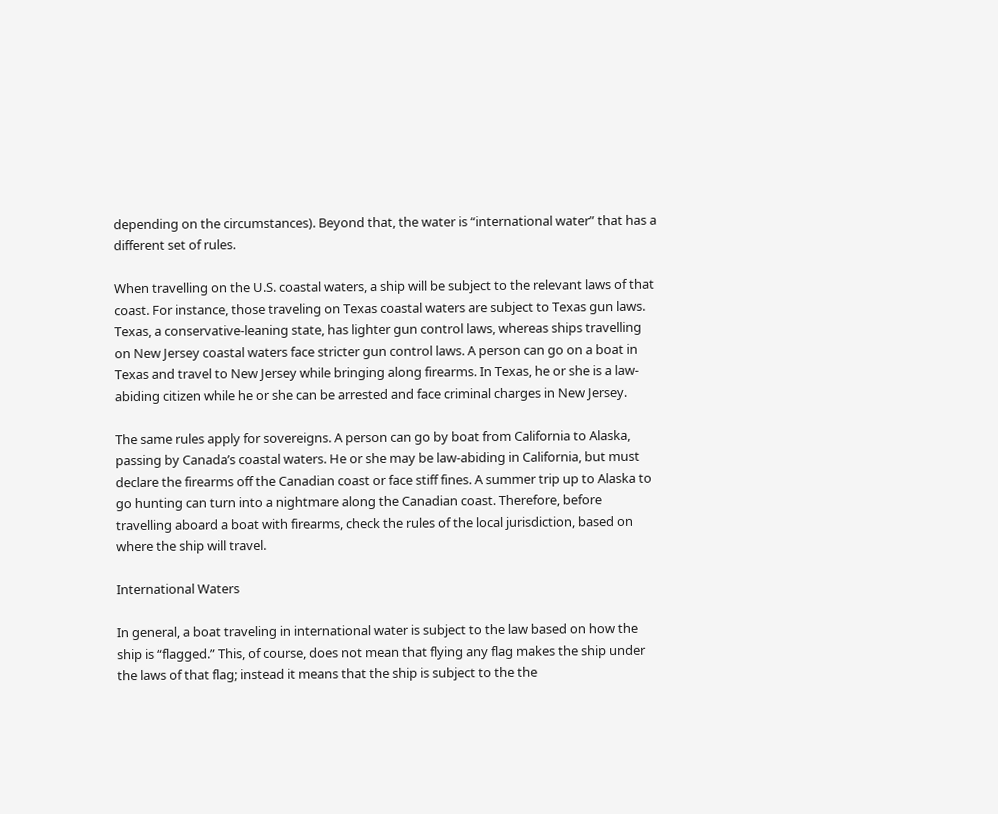depending on the circumstances). Beyond that, the water is “international water” that has a different set of rules.

When travelling on the U.S. coastal waters, a ship will be subject to the relevant laws of that coast. For instance, those traveling on Texas coastal waters are subject to Texas gun laws. Texas, a conservative-leaning state, has lighter gun control laws, whereas ships travelling on New Jersey coastal waters face stricter gun control laws. A person can go on a boat in Texas and travel to New Jersey while bringing along firearms. In Texas, he or she is a law-abiding citizen while he or she can be arrested and face criminal charges in New Jersey.

The same rules apply for sovereigns. A person can go by boat from California to Alaska, passing by Canada’s coastal waters. He or she may be law-abiding in California, but must declare the firearms off the Canadian coast or face stiff fines. A summer trip up to Alaska to go hunting can turn into a nightmare along the Canadian coast. Therefore, before travelling aboard a boat with firearms, check the rules of the local jurisdiction, based on where the ship will travel.

International Waters

In general, a boat traveling in international water is subject to the law based on how the ship is “flagged.” This, of course, does not mean that flying any flag makes the ship under the laws of that flag; instead it means that the ship is subject to the the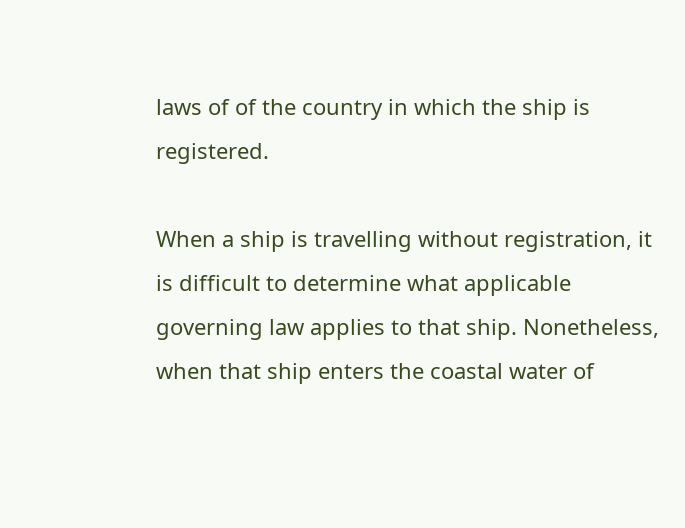laws of of the country in which the ship is registered.

When a ship is travelling without registration, it is difficult to determine what applicable governing law applies to that ship. Nonetheless, when that ship enters the coastal water of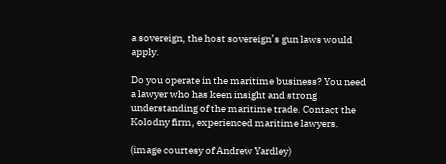a sovereign, the host sovereign’s gun laws would apply.

Do you operate in the maritime business? You need a lawyer who has keen insight and strong understanding of the maritime trade. Contact the Kolodny firm, experienced maritime lawyers.

(image courtesy of Andrew Yardley)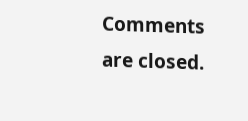Comments are closed.